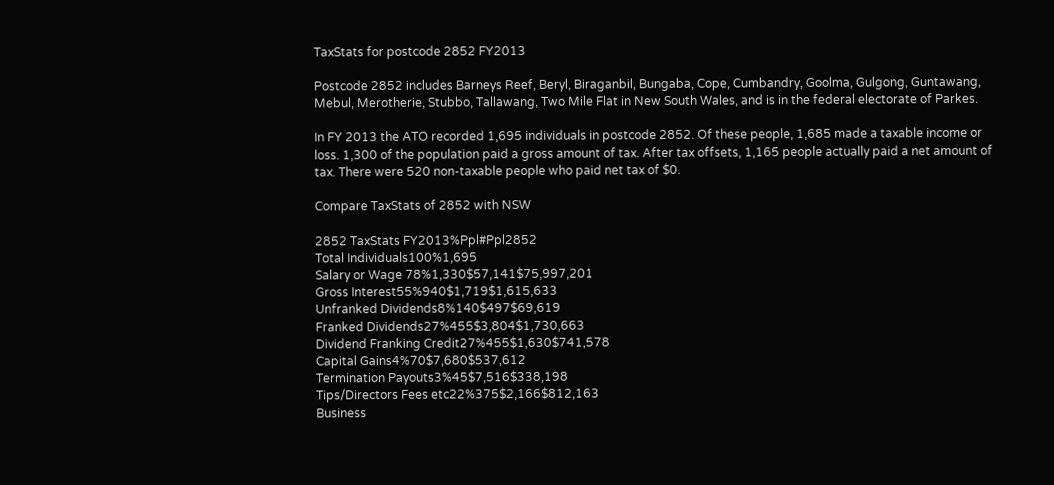TaxStats for postcode 2852 FY2013

Postcode 2852 includes Barneys Reef, Beryl, Biraganbil, Bungaba, Cope, Cumbandry, Goolma, Gulgong, Guntawang, Mebul, Merotherie, Stubbo, Tallawang, Two Mile Flat in New South Wales, and is in the federal electorate of Parkes.

In FY 2013 the ATO recorded 1,695 individuals in postcode 2852. Of these people, 1,685 made a taxable income or loss. 1,300 of the population paid a gross amount of tax. After tax offsets, 1,165 people actually paid a net amount of tax. There were 520 non-taxable people who paid net tax of $0.

Compare TaxStats of 2852 with NSW

2852 TaxStats FY2013%Ppl#Ppl2852
Total Individuals100%1,695
Salary or Wage 78%1,330$57,141$75,997,201
Gross Interest55%940$1,719$1,615,633
Unfranked Dividends8%140$497$69,619
Franked Dividends27%455$3,804$1,730,663
Dividend Franking Credit27%455$1,630$741,578
Capital Gains4%70$7,680$537,612
Termination Payouts3%45$7,516$338,198
Tips/Directors Fees etc22%375$2,166$812,163
Business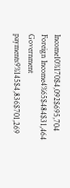Income10%170$4,092$695,704
Foreign Income4%65$484$31,464
Government payments9%145$4,836$701,269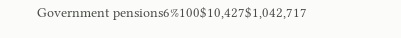Government pensions6%100$10,427$1,042,717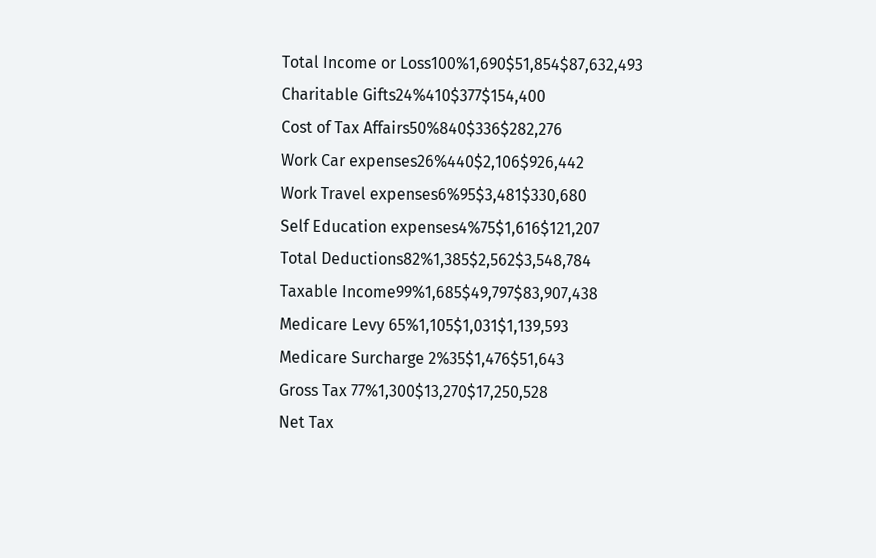Total Income or Loss100%1,690$51,854$87,632,493
Charitable Gifts24%410$377$154,400
Cost of Tax Affairs50%840$336$282,276
Work Car expenses26%440$2,106$926,442
Work Travel expenses6%95$3,481$330,680
Self Education expenses4%75$1,616$121,207
Total Deductions82%1,385$2,562$3,548,784
Taxable Income99%1,685$49,797$83,907,438
Medicare Levy 65%1,105$1,031$1,139,593
Medicare Surcharge 2%35$1,476$51,643
Gross Tax 77%1,300$13,270$17,250,528
Net Tax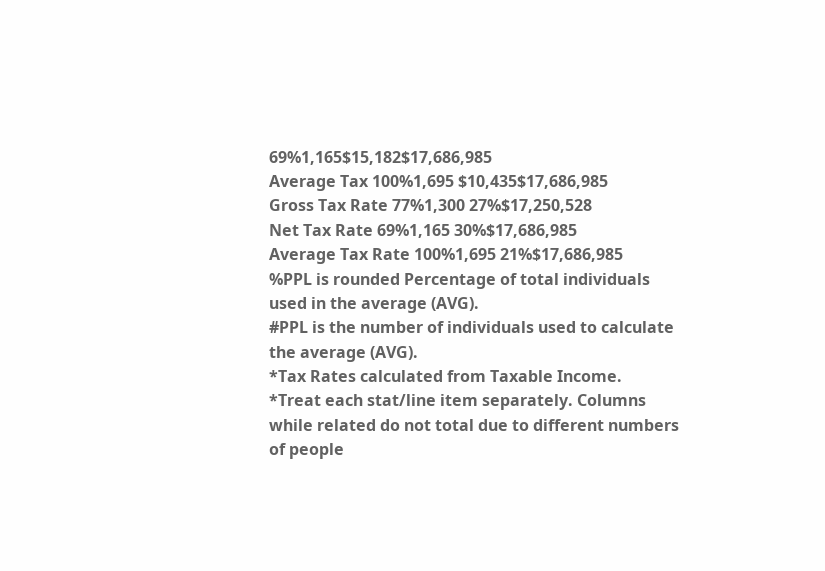69%1,165$15,182$17,686,985
Average Tax 100%1,695 $10,435$17,686,985
Gross Tax Rate 77%1,300 27%$17,250,528
Net Tax Rate 69%1,165 30%$17,686,985
Average Tax Rate 100%1,695 21%$17,686,985
%PPL is rounded Percentage of total individuals used in the average (AVG).
#PPL is the number of individuals used to calculate the average (AVG).
*Tax Rates calculated from Taxable Income.
*Treat each stat/line item separately. Columns while related do not total due to different numbers of people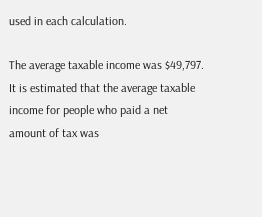used in each calculation.

The average taxable income was $49,797. It is estimated that the average taxable income for people who paid a net amount of tax was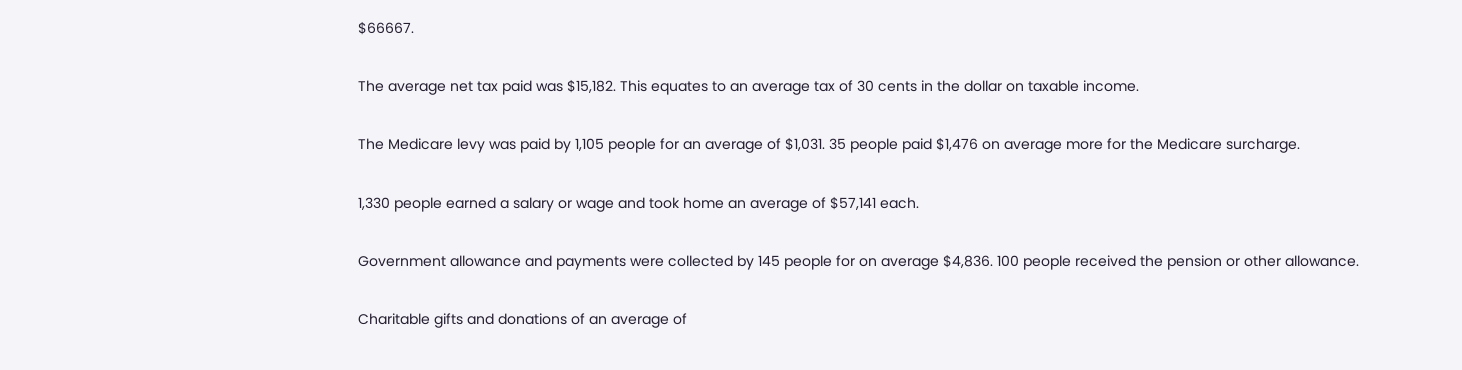$66667.

The average net tax paid was $15,182. This equates to an average tax of 30 cents in the dollar on taxable income.

The Medicare levy was paid by 1,105 people for an average of $1,031. 35 people paid $1,476 on average more for the Medicare surcharge.

1,330 people earned a salary or wage and took home an average of $57,141 each.

Government allowance and payments were collected by 145 people for on average $4,836. 100 people received the pension or other allowance.

Charitable gifts and donations of an average of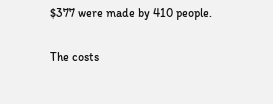$377 were made by 410 people.

The costs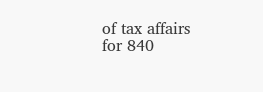of tax affairs for 840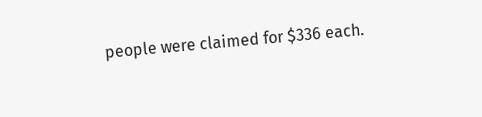people were claimed for $336 each.